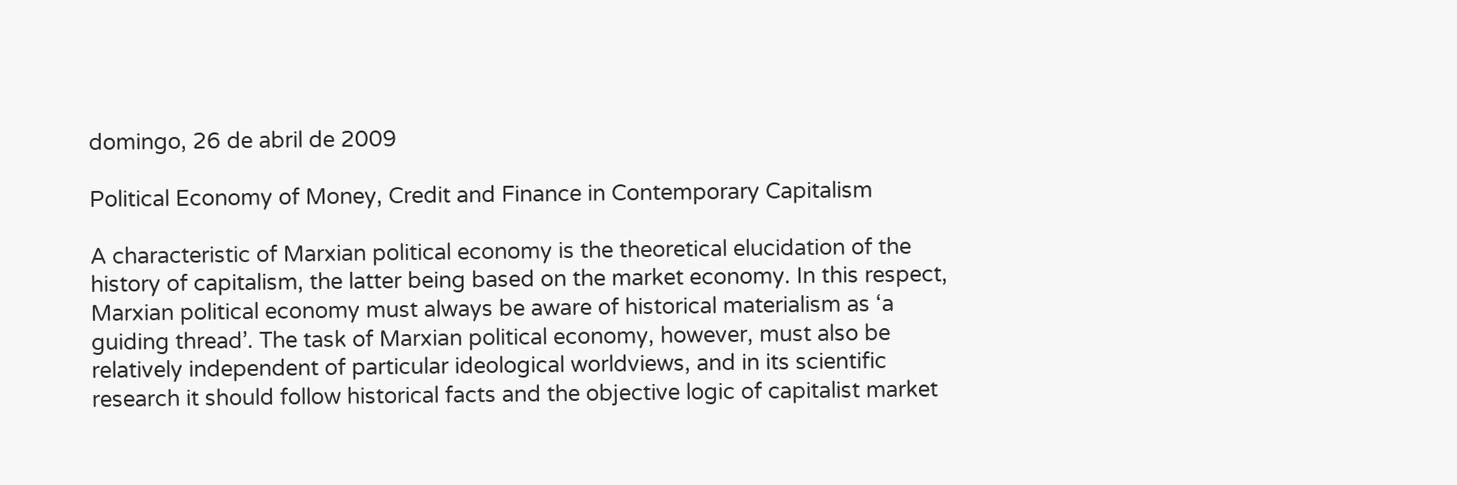domingo, 26 de abril de 2009

Political Economy of Money, Credit and Finance in Contemporary Capitalism

A characteristic of Marxian political economy is the theoretical elucidation of the history of capitalism, the latter being based on the market economy. In this respect, Marxian political economy must always be aware of historical materialism as ‘a guiding thread’. The task of Marxian political economy, however, must also be relatively independent of particular ideological worldviews, and in its scientific research it should follow historical facts and the objective logic of capitalist market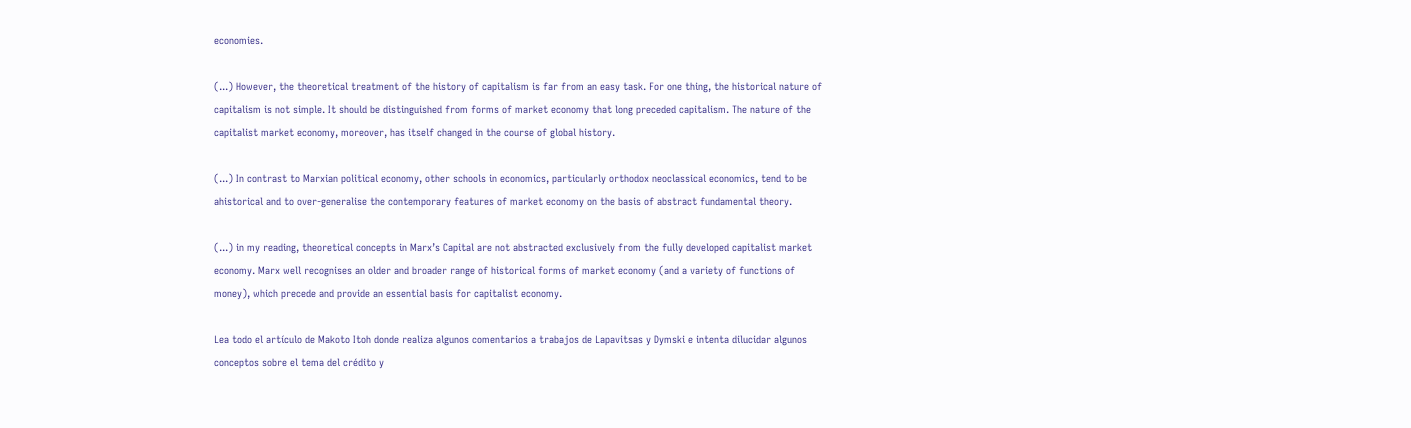economies.

(...) However, the theoretical treatment of the history of capitalism is far from an easy task. For one thing, the historical nature of capitalism is not simple. It should be distinguished from forms of market economy that long preceded capitalism. The nature of the capitalist market economy, moreover, has itself changed in the course of global history.

(...) In contrast to Marxian political economy, other schools in economics, particularly orthodox neoclassical economics, tend to be ahistorical and to over-generalise the contemporary features of market economy on the basis of abstract fundamental theory.

(...) in my reading, theoretical concepts in Marx’s Capital are not abstracted exclusively from the fully developed capitalist market economy. Marx well recognises an older and broader range of historical forms of market economy (and a variety of functions of money), which precede and provide an essential basis for capitalist economy.

Lea todo el artículo de Makoto Itoh donde realiza algunos comentarios a trabajos de Lapavitsas y Dymski e intenta dilucidar algunos conceptos sobre el tema del crédito y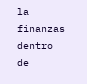la finanzas dentro de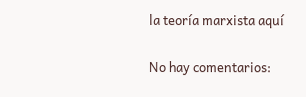la teoría marxista aquí

No hay comentarios: